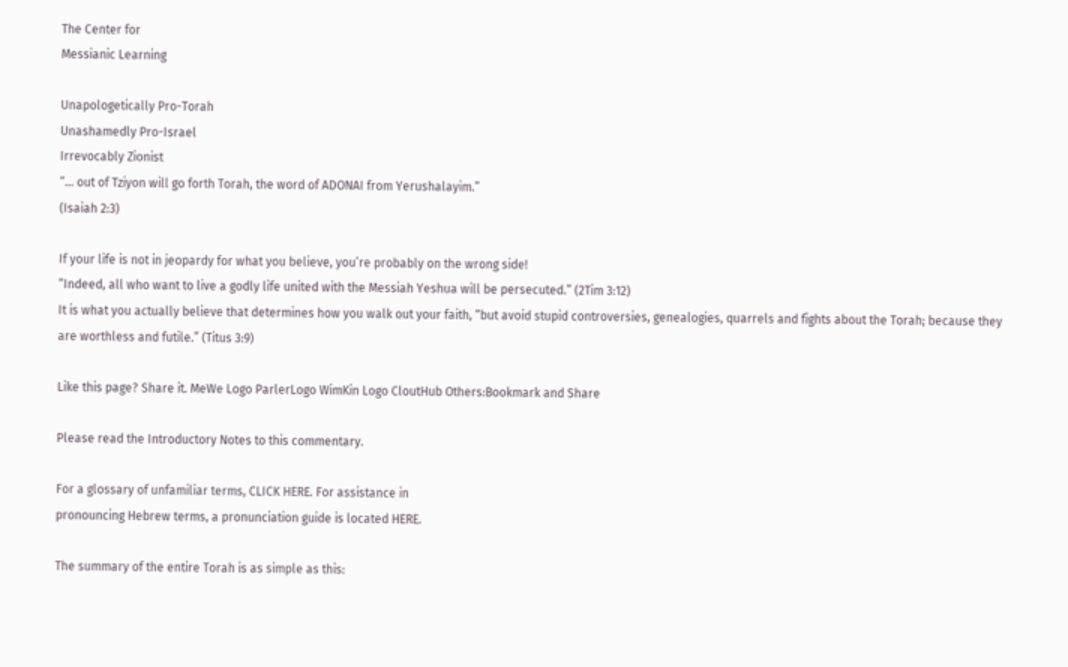The Center for
Messianic Learning

Unapologetically Pro-Torah
Unashamedly Pro-Israel
Irrevocably Zionist
“… out of Tziyon will go forth Torah, the word of ADONAI from Yerushalayim.”
(Isaiah 2:3)

If your life is not in jeopardy for what you believe, you’re probably on the wrong side!
“Indeed, all who want to live a godly life united with the Messiah Yeshua will be persecuted.” (2Tim 3:12)
It is what you actually believe that determines how you walk out your faith, “but avoid stupid controversies, genealogies, quarrels and fights about the Torah; because they are worthless and futile.” (Titus 3:9)

Like this page? Share it. MeWe Logo ParlerLogo WimKin Logo CloutHub Others:Bookmark and Share

Please read the Introductory Notes to this commentary.

For a glossary of unfamiliar terms, CLICK HERE. For assistance in
pronouncing Hebrew terms, a pronunciation guide is located HERE.

The summary of the entire Torah is as simple as this: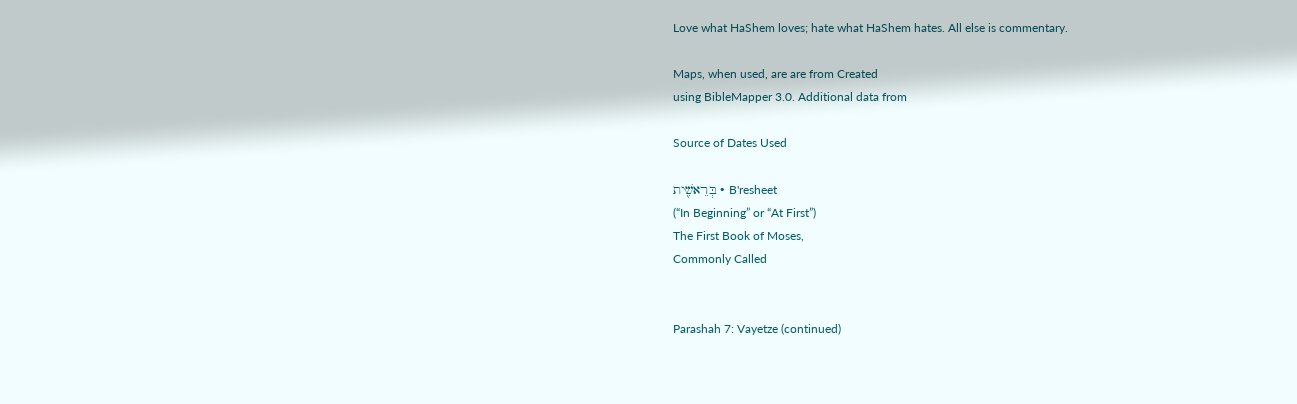Love what HaShem loves; hate what HaShem hates. All else is commentary.

Maps, when used, are are from Created
using BibleMapper 3.0. Additional data from

Source of Dates Used

בְּרֵאשִׁ֖ית • B'resheet
(“In Beginning” or “At First”)
The First Book of Moses,
Commonly Called


Parashah 7: Vayetze (continued)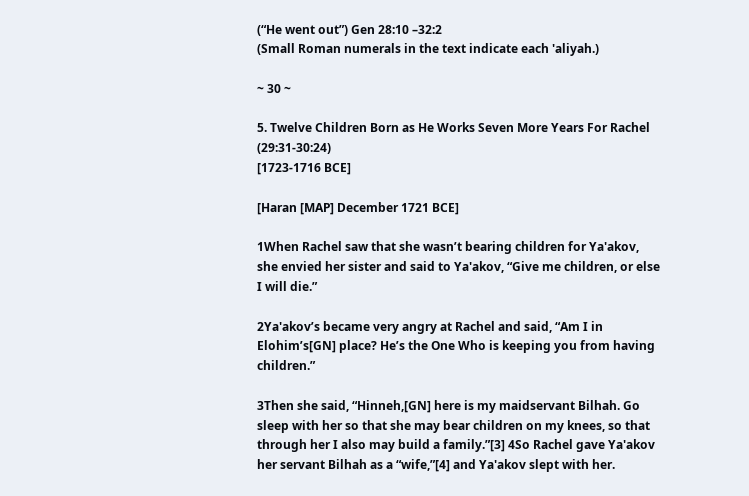(“He went out”) Gen 28:10 –32:2
(Small Roman numerals in the text indicate each 'aliyah.)

~ 30 ~

5. Twelve Children Born as He Works Seven More Years For Rachel (29:31-30:24)
[1723-1716 BCE]

[Haran [MAP] December 1721 BCE]

1When Rachel saw that she wasn’t bearing children for Ya'akov, she envied her sister and said to Ya'akov, “Give me children, or else I will die.”

2Ya'akov’s became very angry at Rachel and said, “Am I in Elohim’s[GN] place? He’s the One Who is keeping you from having children.”

3Then she said, “Hinneh,[GN] here is my maidservant Bilhah. Go sleep with her so that she may bear children on my knees, so that through her I also may build a family.”[3] 4So Rachel gave Ya'akov her servant Bilhah as a “wife,”[4] and Ya'akov slept with her.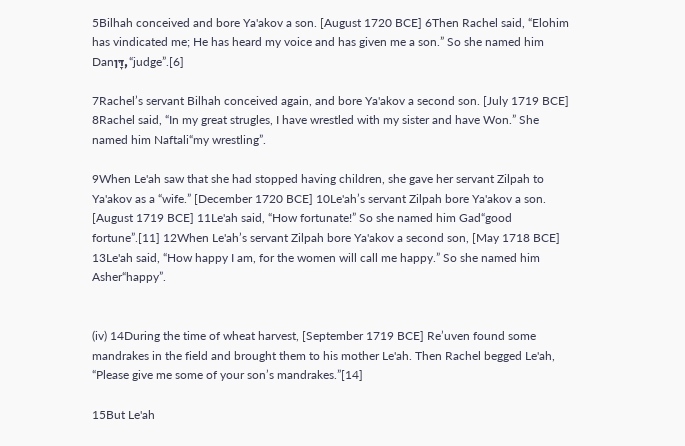5Bilhah conceived and bore Ya'akov a son. [August 1720 BCE] 6Then Rachel said, “Elohim has vindicated me; He has heard my voice and has given me a son.” So she named him Danדָּן,“judge”.[6]

7Rachel’s servant Bilhah conceived again, and bore Ya'akov a second son. [July 1719 BCE] 8Rachel said, “In my great strugles, I have wrestled with my sister and have Won.” She named him Naftali“my wrestling”.

9When Le'ah saw that she had stopped having children, she gave her servant Zilpah to Ya'akov as a “wife.” [December 1720 BCE] 10Le'ah’s servant Zilpah bore Ya'akov a son. [August 1719 BCE] 11Le'ah said, “How fortunate!” So she named him Gad“good fortune”.[11] 12When Le'ah’s servant Zilpah bore Ya'akov a second son, [May 1718 BCE] 13Le'ah said, “How happy I am, for the women will call me happy.” So she named him Asher“happy”.


(iv) 14During the time of wheat harvest, [September 1719 BCE] Re’uven found some mandrakes in the field and brought them to his mother Le'ah. Then Rachel begged Le'ah, “Please give me some of your son’s mandrakes.”[14]

15But Le'ah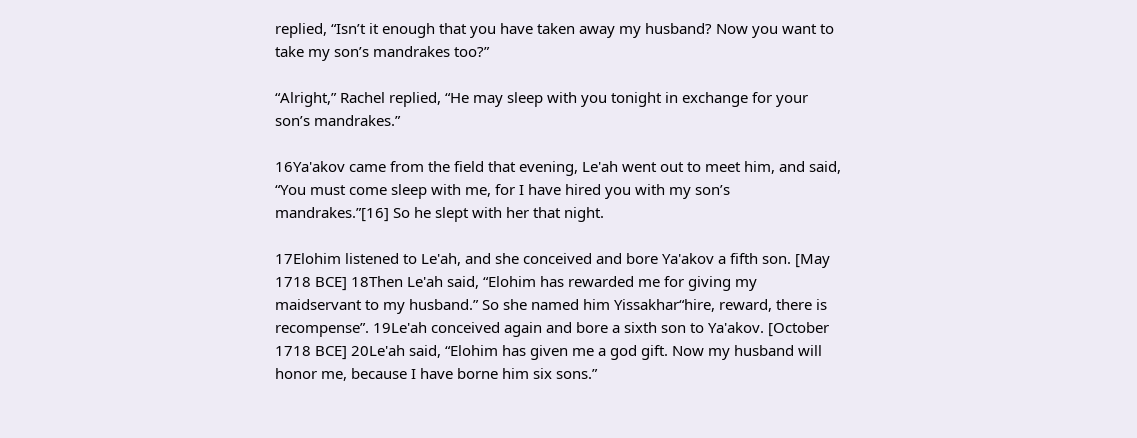replied, “Isn’t it enough that you have taken away my husband? Now you want to take my son’s mandrakes too?”

“Alright,” Rachel replied, “He may sleep with you tonight in exchange for your son’s mandrakes.”

16Ya'akov came from the field that evening, Le'ah went out to meet him, and said, “You must come sleep with me, for I have hired you with my son’s mandrakes.”[16] So he slept with her that night.

17Elohim listened to Le'ah, and she conceived and bore Ya'akov a fifth son. [May 1718 BCE] 18Then Le'ah said, “Elohim has rewarded me for giving my maidservant to my husband.” So she named him Yissakhar“hire, reward, there is recompense”. 19Le'ah conceived again and bore a sixth son to Ya'akov. [October 1718 BCE] 20Le'ah said, “Elohim has given me a god gift. Now my husband will honor me, because I have borne him six sons.”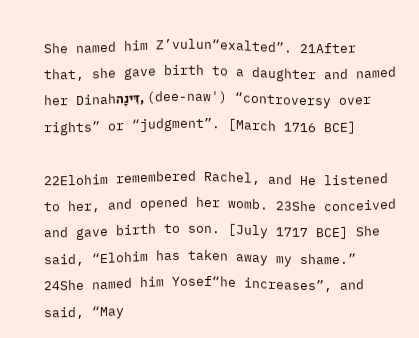She named him Z’vulun“exalted”. 21After that, she gave birth to a daughter and named her Dinahדִּינָה, (dee-naw') “controversy over rights” or “judgment”. [March 1716 BCE]

22Elohim remembered Rachel, and He listened to her, and opened her womb. 23She conceived and gave birth to son. [July 1717 BCE] She said, “Elohim has taken away my shame.” 24She named him Yosef“he increases”, and said, “May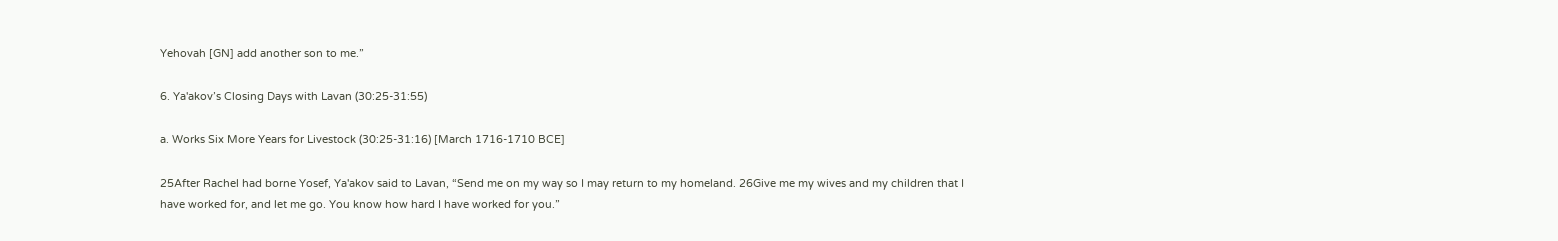Yehovah [GN] add another son to me.”

6. Ya'akov’s Closing Days with Lavan (30:25-31:55)

a. Works Six More Years for Livestock (30:25-31:16) [March 1716-1710 BCE]

25After Rachel had borne Yosef, Ya'akov said to Lavan, “Send me on my way so I may return to my homeland. 26Give me my wives and my children that I have worked for, and let me go. You know how hard I have worked for you.”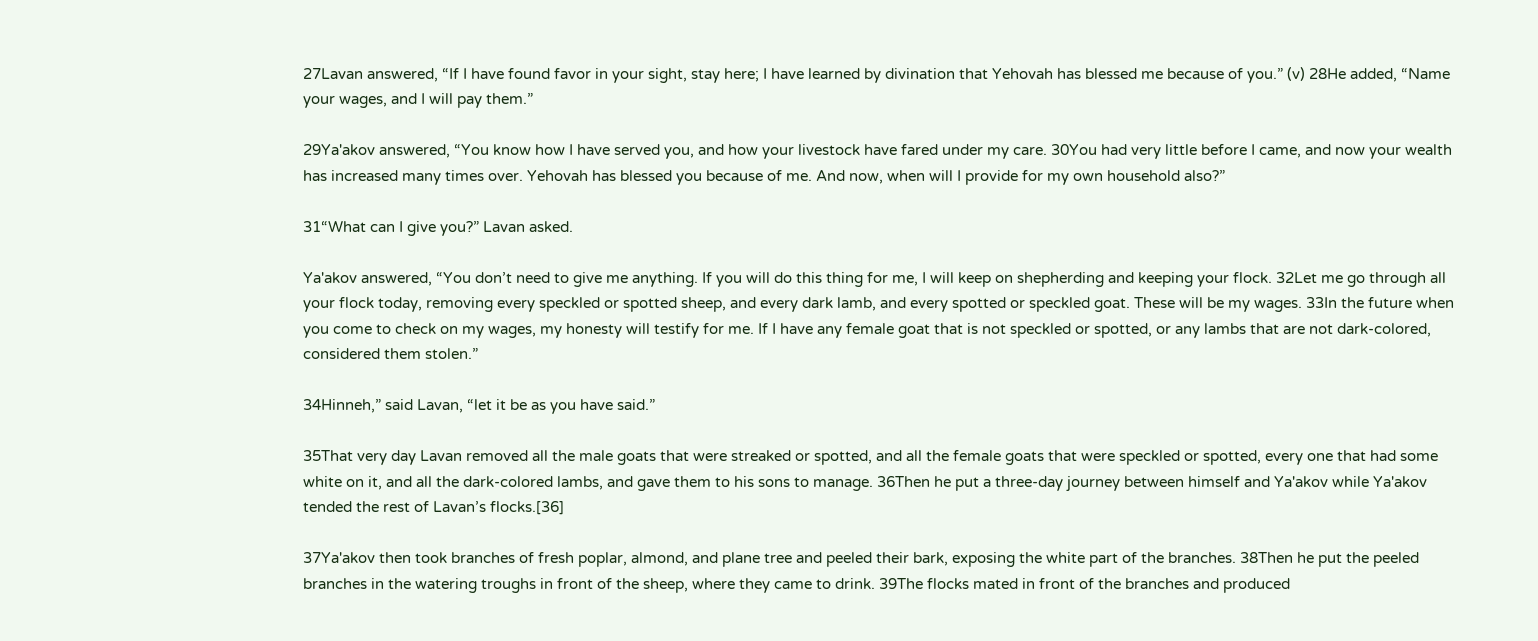27Lavan answered, “If I have found favor in your sight, stay here; I have learned by divination that Yehovah has blessed me because of you.” (v) 28He added, “Name your wages, and I will pay them.”

29Ya'akov answered, “You know how I have served you, and how your livestock have fared under my care. 30You had very little before I came, and now your wealth has increased many times over. Yehovah has blessed you because of me. And now, when will I provide for my own household also?”

31“What can I give you?” Lavan asked.

Ya'akov answered, “You don’t need to give me anything. If you will do this thing for me, I will keep on shepherding and keeping your flock. 32Let me go through all your flock today, removing every speckled or spotted sheep, and every dark lamb, and every spotted or speckled goat. These will be my wages. 33In the future when you come to check on my wages, my honesty will testify for me. If I have any female goat that is not speckled or spotted, or any lambs that are not dark-colored, considered them stolen.”

34Hinneh,” said Lavan, “let it be as you have said.”

35That very day Lavan removed all the male goats that were streaked or spotted, and all the female goats that were speckled or spotted, every one that had some white on it, and all the dark-colored lambs, and gave them to his sons to manage. 36Then he put a three-day journey between himself and Ya'akov while Ya'akov tended the rest of Lavan’s flocks.[36]

37Ya'akov then took branches of fresh poplar, almond, and plane tree and peeled their bark, exposing the white part of the branches. 38Then he put the peeled branches in the watering troughs in front of the sheep, where they came to drink. 39The flocks mated in front of the branches and produced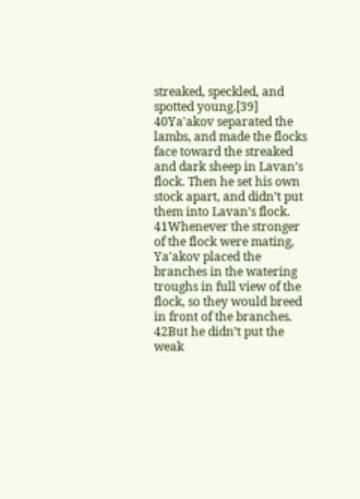streaked, speckled, and spotted young.[39] 40Ya'akov separated the lambs, and made the flocks face toward the streaked and dark sheep in Lavan’s flock. Then he set his own stock apart, and didn’t put them into Lavan’s flock. 41Whenever the stronger of the flock were mating, Ya'akov placed the branches in the watering troughs in full view of the flock, so they would breed in front of the branches. 42But he didn’t put the weak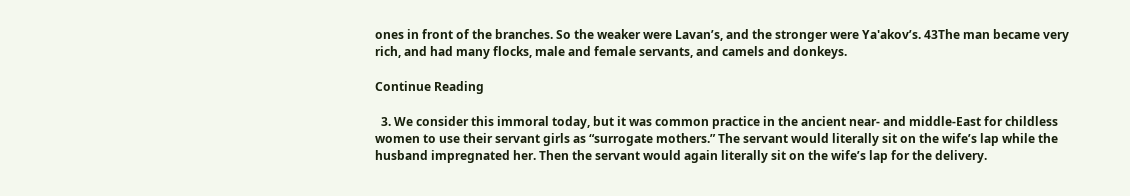ones in front of the branches. So the weaker were Lavan’s, and the stronger were Ya'akov’s. 43The man became very rich, and had many flocks, male and female servants, and camels and donkeys.

Continue Reading

  3. We consider this immoral today, but it was common practice in the ancient near- and middle-East for childless women to use their servant girls as “surrogate mothers.” The servant would literally sit on the wife’s lap while the husband impregnated her. Then the servant would again literally sit on the wife’s lap for the delivery.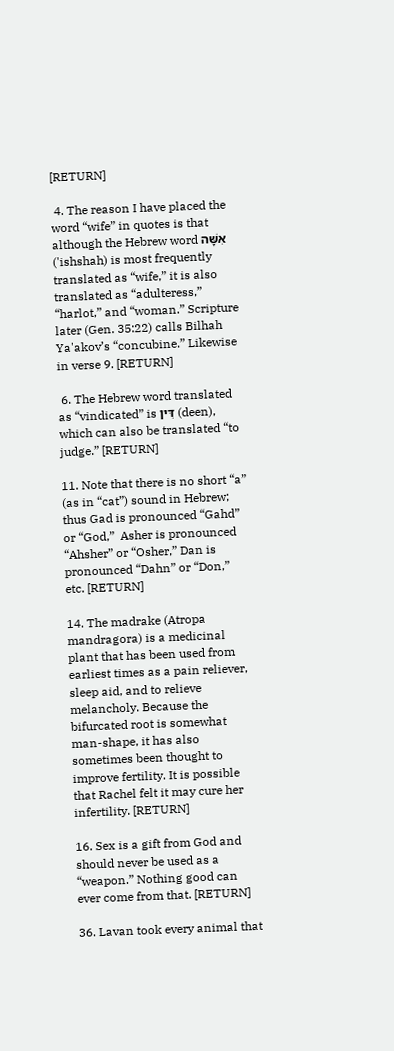[RETURN]

 4. The reason I have placed the word “wife” in quotes is that although the Hebrew word אִשָּׁה ('ishshah) is most frequently translated as “wife,” it is also translated as “adulteress,” “harlot,” and “woman.” Scripture later (Gen. 35:22) calls Bilhah Ya'akov’s “concubine.” Likewise in verse 9. [RETURN]

 6. The Hebrew word translated as “vindicated” is דִּין (deen), which can also be translated “to judge.” [RETURN]

11. Note that there is no short “a” (as in “cat”) sound in Hebrew; thus Gad is pronounced “Gahd” or “God,”  Asher is pronounced “Ahsher” or “Osher,” Dan is pronounced “Dahn” or “Don,” etc. [RETURN]

14. The madrake (Atropa mandragora) is a medicinal plant that has been used from earliest times as a pain reliever, sleep aid, and to relieve melancholy. Because the bifurcated root is somewhat man-shape, it has also sometimes been thought to improve fertility. It is possible that Rachel felt it may cure her infertility. [RETURN]

16. Sex is a gift from God and should never be used as a “weapon.” Nothing good can ever come from that. [RETURN]

36. Lavan took every animal that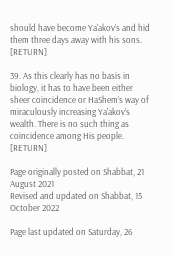should have become Ya'akov’s and hid them three days away with his sons. [RETURN]

39. As this clearly has no basis in biology, it has to have been either sheer coincidence or HaShem’s way of miraculously increasing Ya'akov’s wealth. There is no such thing as coincidence among His people. [RETURN]

Page originally posted on Shabbat, 21 August 2021
Revised and updated on Shabbat, 15 October 2022

Page last updated on Saturday, 26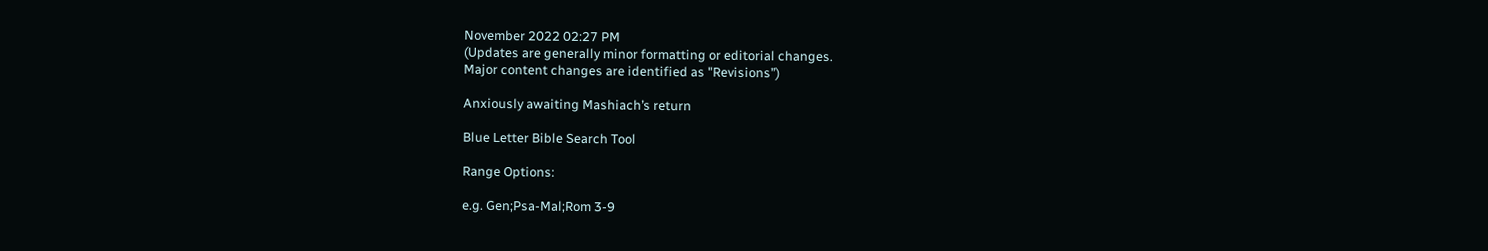November 2022 02:27 PM
(Updates are generally minor formatting or editorial changes.
Major content changes are identified as "Revisions”)

Anxiously awaiting Mashiach’s return

Blue Letter Bible Search Tool

Range Options:

e.g. Gen;Psa-Mal;Rom 3-9